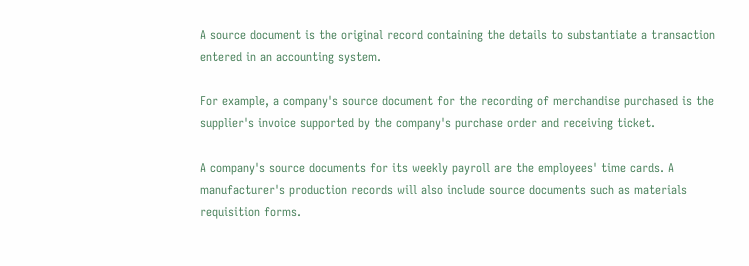A source document is the original record containing the details to substantiate a transaction entered in an accounting system.

For example, a company's source document for the recording of merchandise purchased is the supplier's invoice supported by the company's purchase order and receiving ticket.

A company's source documents for its weekly payroll are the employees' time cards. A manufacturer's production records will also include source documents such as materials requisition forms.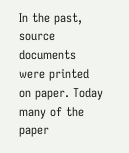In the past, source documents were printed on paper. Today many of the paper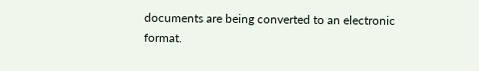documents are being converted to an electronic format.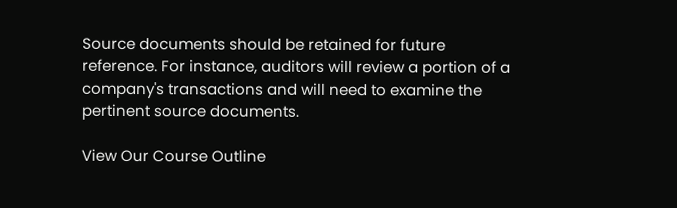Source documents should be retained for future reference. For instance, auditors will review a portion of a company's transactions and will need to examine the pertinent source documents.

View Our Course Outline